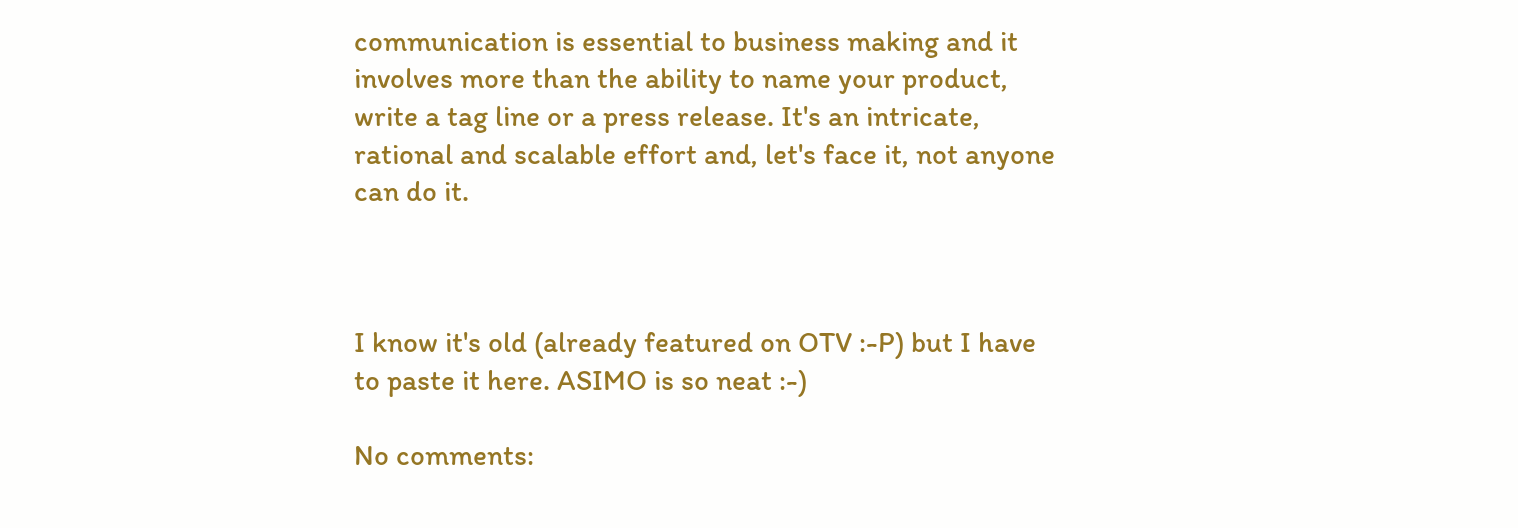communication is essential to business making and it involves more than the ability to name your product, write a tag line or a press release. It's an intricate, rational and scalable effort and, let's face it, not anyone can do it.



I know it's old (already featured on OTV :-P) but I have to paste it here. ASIMO is so neat :-)

No comments: